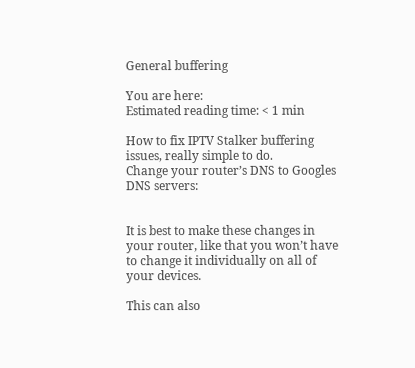General buffering

You are here:
Estimated reading time: < 1 min

How to fix IPTV Stalker buffering issues, really simple to do.
Change your router’s DNS to Googles DNS servers:


It is best to make these changes in your router, like that you won’t have to change it individually on all of your devices.

This can also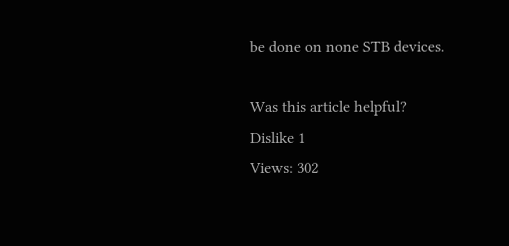be done on none STB devices.

Was this article helpful?
Dislike 1
Views: 302